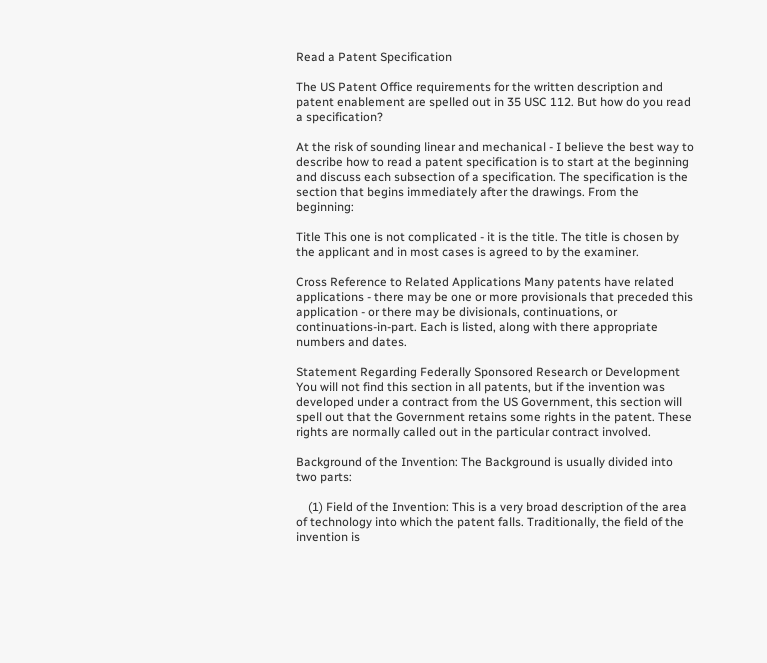Read a Patent Specification

The US Patent Office requirements for the written description and patent enablement are spelled out in 35 USC 112. But how do you read a specification?

At the risk of sounding linear and mechanical - I believe the best way to describe how to read a patent specification is to start at the beginning and discuss each subsection of a specification. The specification is the section that begins immediately after the drawings. From the beginning:

Title This one is not complicated - it is the title. The title is chosen by the applicant and in most cases is agreed to by the examiner.

Cross Reference to Related Applications Many patents have related applications - there may be one or more provisionals that preceded this application - or there may be divisionals, continuations, or continuations-in-part. Each is listed, along with there appropriate numbers and dates.

Statement Regarding Federally Sponsored Research or Development You will not find this section in all patents, but if the invention was developed under a contract from the US Government, this section will spell out that the Government retains some rights in the patent. These rights are normally called out in the particular contract involved.

Background of the Invention: The Background is usually divided into two parts:

    (1) Field of the Invention: This is a very broad description of the area of technology into which the patent falls. Traditionally, the field of the invention is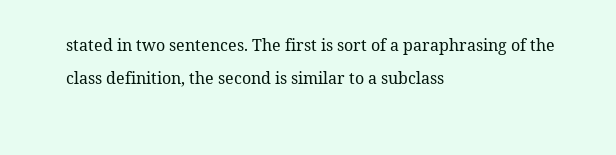stated in two sentences. The first is sort of a paraphrasing of the class definition, the second is similar to a subclass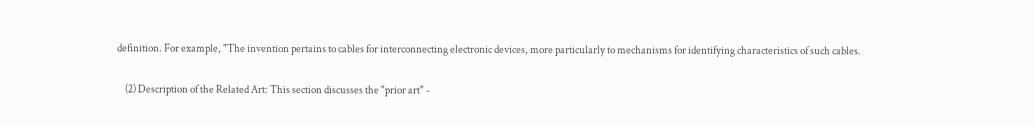definition. For example, "The invention pertains to cables for interconnecting electronic devices, more particularly to mechanisms for identifying characteristics of such cables.

    (2) Description of the Related Art: This section discusses the "prior art" -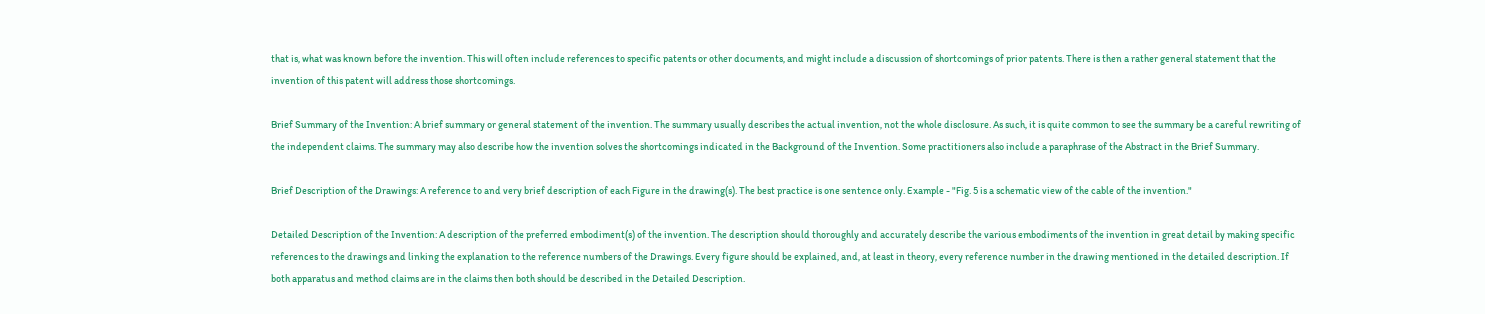that is, what was known before the invention. This will often include references to specific patents or other documents, and might include a discussion of shortcomings of prior patents. There is then a rather general statement that the invention of this patent will address those shortcomings.

Brief Summary of the Invention: A brief summary or general statement of the invention. The summary usually describes the actual invention, not the whole disclosure. As such, it is quite common to see the summary be a careful rewriting of the independent claims. The summary may also describe how the invention solves the shortcomings indicated in the Background of the Invention. Some practitioners also include a paraphrase of the Abstract in the Brief Summary.

Brief Description of the Drawings: A reference to and very brief description of each Figure in the drawing(s). The best practice is one sentence only. Example - "Fig. 5 is a schematic view of the cable of the invention."

Detailed Description of the Invention: A description of the preferred embodiment(s) of the invention. The description should thoroughly and accurately describe the various embodiments of the invention in great detail by making specific references to the drawings and linking the explanation to the reference numbers of the Drawings. Every figure should be explained, and, at least in theory, every reference number in the drawing mentioned in the detailed description. If both apparatus and method claims are in the claims then both should be described in the Detailed Description.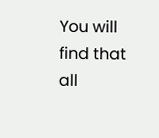You will find that all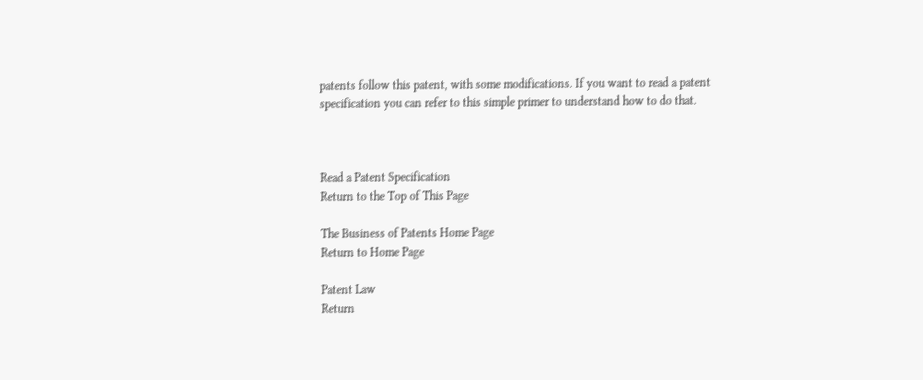patents follow this patent, with some modifications. If you want to read a patent specification you can refer to this simple primer to understand how to do that.



Read a Patent Specification
Return to the Top of This Page

The Business of Patents Home Page
Return to Home Page

Patent Law
Return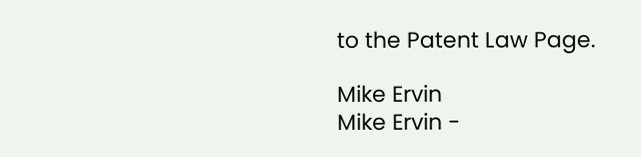to the Patent Law Page.

Mike Ervin
Mike Ervin -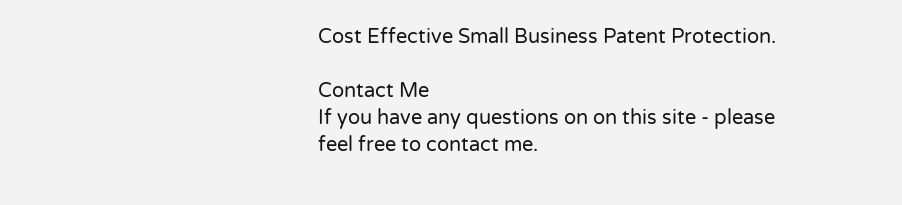Cost Effective Small Business Patent Protection.

Contact Me
If you have any questions on on this site - please feel free to contact me.